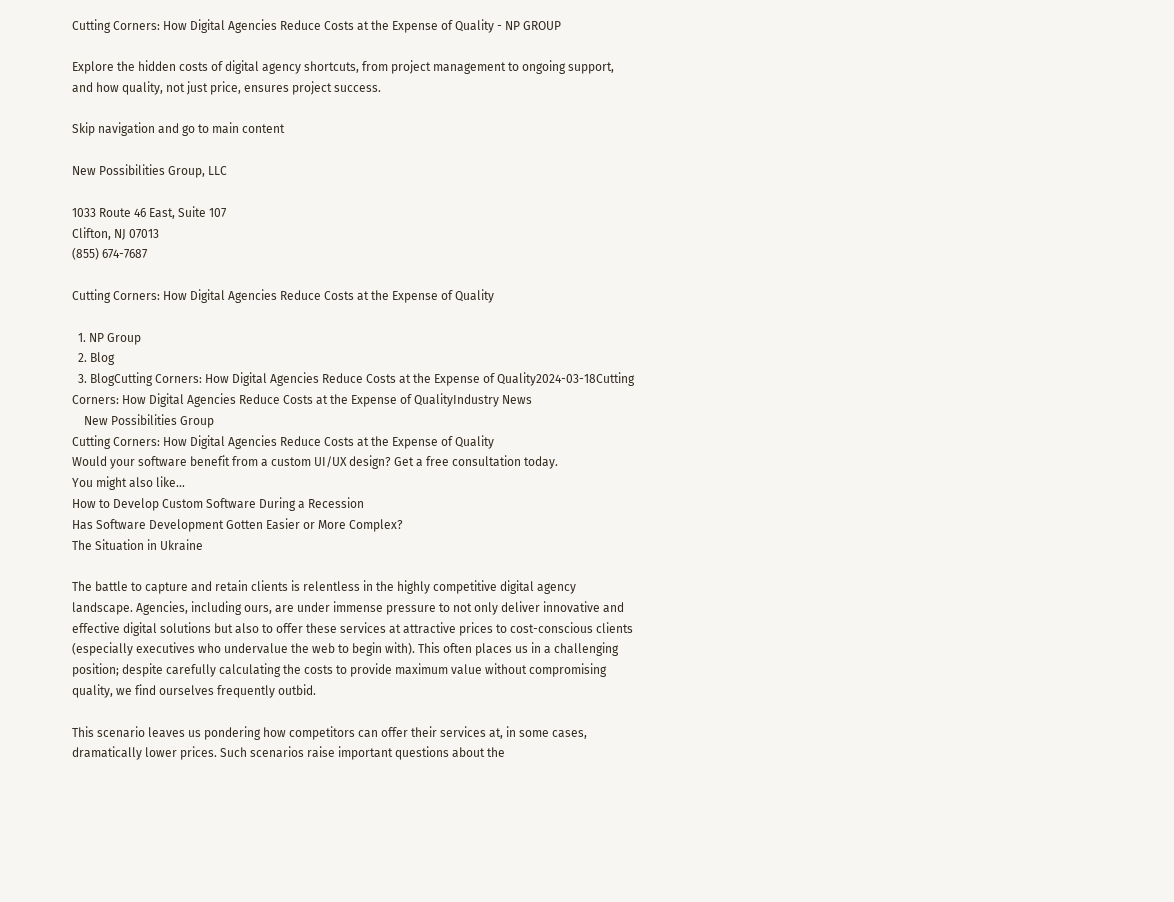Cutting Corners: How Digital Agencies Reduce Costs at the Expense of Quality - NP GROUP

Explore the hidden costs of digital agency shortcuts, from project management to ongoing support, and how quality, not just price, ensures project success.

Skip navigation and go to main content

New Possibilities Group, LLC

1033 Route 46 East, Suite 107
Clifton, NJ 07013
(855) 674-7687

Cutting Corners: How Digital Agencies Reduce Costs at the Expense of Quality

  1. NP Group
  2. Blog
  3. BlogCutting Corners: How Digital Agencies Reduce Costs at the Expense of Quality2024-03-18Cutting Corners: How Digital Agencies Reduce Costs at the Expense of QualityIndustry News
    New Possibilities Group
Cutting Corners: How Digital Agencies Reduce Costs at the Expense of Quality
Would your software benefit from a custom UI/UX design? Get a free consultation today.
You might also like...
How to Develop Custom Software During a Recession
Has Software Development Gotten Easier or More Complex?
The Situation in Ukraine

The battle to capture and retain clients is relentless in the highly competitive digital agency landscape. Agencies, including ours, are under immense pressure to not only deliver innovative and effective digital solutions but also to offer these services at attractive prices to cost-conscious clients (especially executives who undervalue the web to begin with). This often places us in a challenging position; despite carefully calculating the costs to provide maximum value without compromising quality, we find ourselves frequently outbid.

This scenario leaves us pondering how competitors can offer their services at, in some cases, dramatically lower prices. Such scenarios raise important questions about the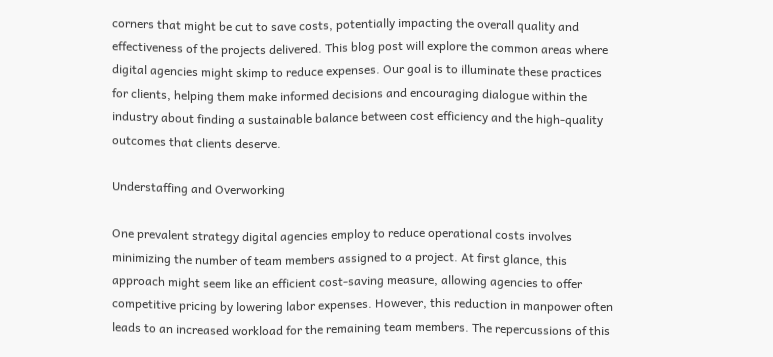corners that might be cut to save costs, potentially impacting the overall quality and effectiveness of the projects delivered. This blog post will explore the common areas where digital agencies might skimp to reduce expenses. Our goal is to illuminate these practices for clients, helping them make informed decisions and encouraging dialogue within the industry about finding a sustainable balance between cost efficiency and the high-quality outcomes that clients deserve.

Understaffing and Overworking

One prevalent strategy digital agencies employ to reduce operational costs involves minimizing the number of team members assigned to a project. At first glance, this approach might seem like an efficient cost-saving measure, allowing agencies to offer competitive pricing by lowering labor expenses. However, this reduction in manpower often leads to an increased workload for the remaining team members. The repercussions of this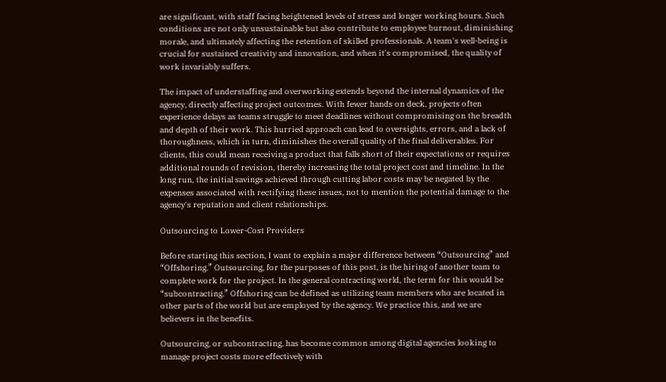are significant, with staff facing heightened levels of stress and longer working hours. Such conditions are not only unsustainable but also contribute to employee burnout, diminishing morale, and ultimately affecting the retention of skilled professionals. A team's well-being is crucial for sustained creativity and innovation, and when it's compromised, the quality of work invariably suffers.

The impact of understaffing and overworking extends beyond the internal dynamics of the agency, directly affecting project outcomes. With fewer hands on deck, projects often experience delays as teams struggle to meet deadlines without compromising on the breadth and depth of their work. This hurried approach can lead to oversights, errors, and a lack of thoroughness, which in turn, diminishes the overall quality of the final deliverables. For clients, this could mean receiving a product that falls short of their expectations or requires additional rounds of revision, thereby increasing the total project cost and timeline. In the long run, the initial savings achieved through cutting labor costs may be negated by the expenses associated with rectifying these issues, not to mention the potential damage to the agency's reputation and client relationships.

Outsourcing to Lower-Cost Providers

Before starting this section, I want to explain a major difference between “Outsourcing” and “Offshoring.” Outsourcing, for the purposes of this post, is the hiring of another team to complete work for the project. In the general contracting world, the term for this would be “subcontracting.” Offshoring can be defined as utilizing team members who are located in other parts of the world but are employed by the agency. We practice this, and we are believers in the benefits.

Outsourcing, or subcontracting, has become common among digital agencies looking to manage project costs more effectively with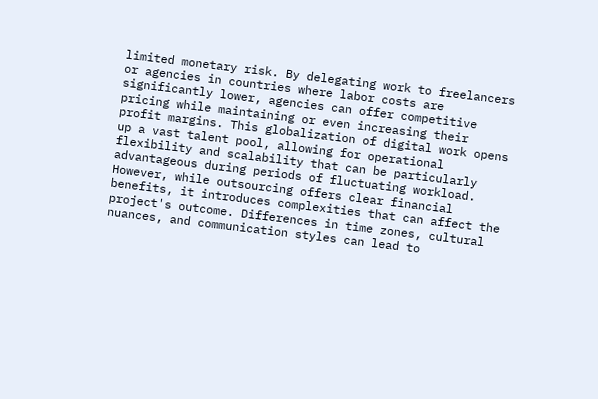limited monetary risk. By delegating work to freelancers or agencies in countries where labor costs are significantly lower, agencies can offer competitive pricing while maintaining or even increasing their profit margins. This globalization of digital work opens up a vast talent pool, allowing for operational flexibility and scalability that can be particularly advantageous during periods of fluctuating workload. However, while outsourcing offers clear financial benefits, it introduces complexities that can affect the project's outcome. Differences in time zones, cultural nuances, and communication styles can lead to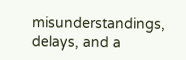misunderstandings, delays, and a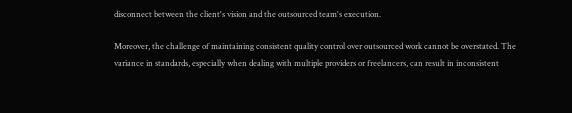disconnect between the client's vision and the outsourced team's execution.

Moreover, the challenge of maintaining consistent quality control over outsourced work cannot be overstated. The variance in standards, especially when dealing with multiple providers or freelancers, can result in inconsistent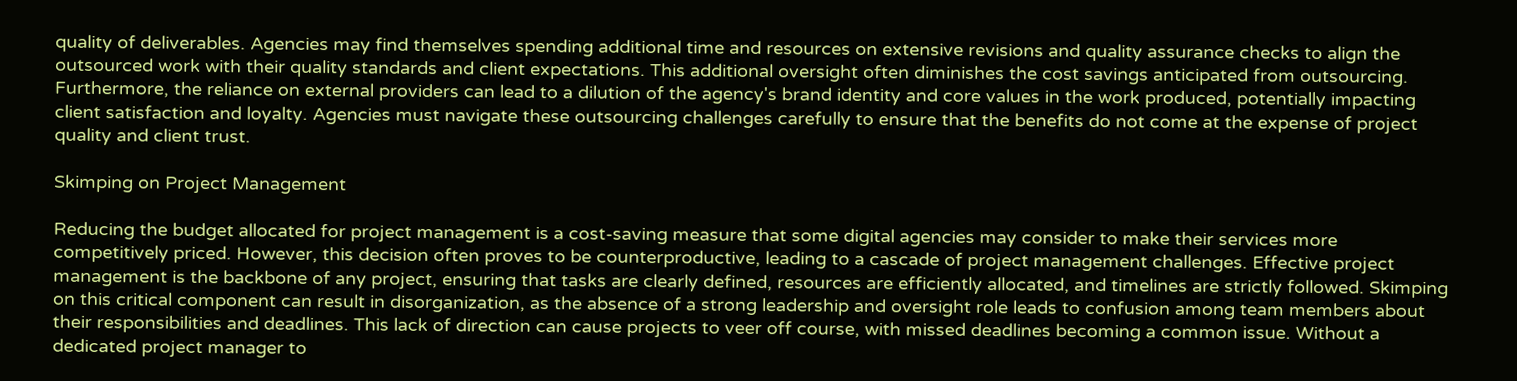quality of deliverables. Agencies may find themselves spending additional time and resources on extensive revisions and quality assurance checks to align the outsourced work with their quality standards and client expectations. This additional oversight often diminishes the cost savings anticipated from outsourcing. Furthermore, the reliance on external providers can lead to a dilution of the agency's brand identity and core values in the work produced, potentially impacting client satisfaction and loyalty. Agencies must navigate these outsourcing challenges carefully to ensure that the benefits do not come at the expense of project quality and client trust.

Skimping on Project Management

Reducing the budget allocated for project management is a cost-saving measure that some digital agencies may consider to make their services more competitively priced. However, this decision often proves to be counterproductive, leading to a cascade of project management challenges. Effective project management is the backbone of any project, ensuring that tasks are clearly defined, resources are efficiently allocated, and timelines are strictly followed. Skimping on this critical component can result in disorganization, as the absence of a strong leadership and oversight role leads to confusion among team members about their responsibilities and deadlines. This lack of direction can cause projects to veer off course, with missed deadlines becoming a common issue. Without a dedicated project manager to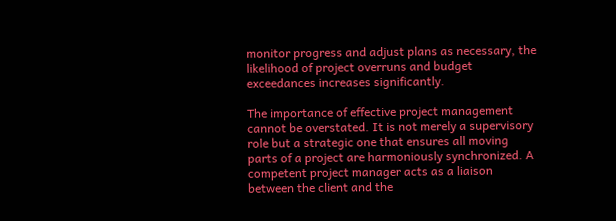monitor progress and adjust plans as necessary, the likelihood of project overruns and budget exceedances increases significantly.

The importance of effective project management cannot be overstated. It is not merely a supervisory role but a strategic one that ensures all moving parts of a project are harmoniously synchronized. A competent project manager acts as a liaison between the client and the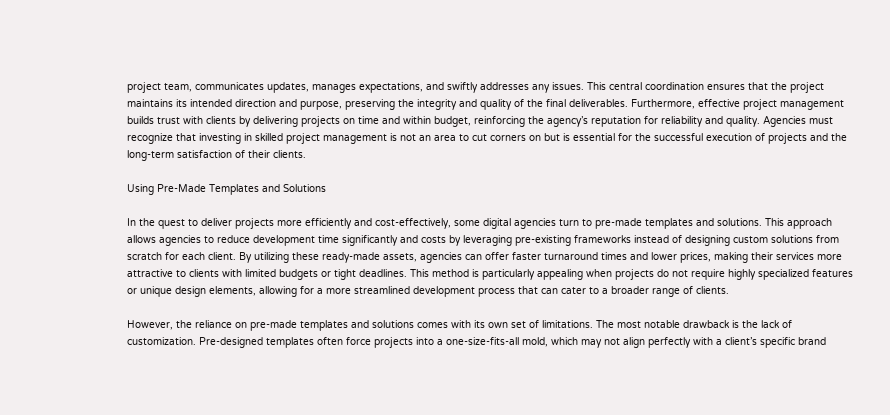project team, communicates updates, manages expectations, and swiftly addresses any issues. This central coordination ensures that the project maintains its intended direction and purpose, preserving the integrity and quality of the final deliverables. Furthermore, effective project management builds trust with clients by delivering projects on time and within budget, reinforcing the agency’s reputation for reliability and quality. Agencies must recognize that investing in skilled project management is not an area to cut corners on but is essential for the successful execution of projects and the long-term satisfaction of their clients.

Using Pre-Made Templates and Solutions

In the quest to deliver projects more efficiently and cost-effectively, some digital agencies turn to pre-made templates and solutions. This approach allows agencies to reduce development time significantly and costs by leveraging pre-existing frameworks instead of designing custom solutions from scratch for each client. By utilizing these ready-made assets, agencies can offer faster turnaround times and lower prices, making their services more attractive to clients with limited budgets or tight deadlines. This method is particularly appealing when projects do not require highly specialized features or unique design elements, allowing for a more streamlined development process that can cater to a broader range of clients.

However, the reliance on pre-made templates and solutions comes with its own set of limitations. The most notable drawback is the lack of customization. Pre-designed templates often force projects into a one-size-fits-all mold, which may not align perfectly with a client’s specific brand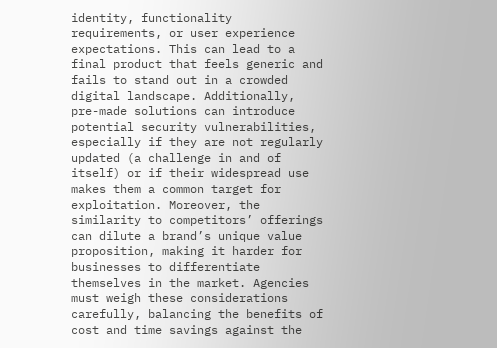identity, functionality requirements, or user experience expectations. This can lead to a final product that feels generic and fails to stand out in a crowded digital landscape. Additionally, pre-made solutions can introduce potential security vulnerabilities, especially if they are not regularly updated (a challenge in and of itself) or if their widespread use makes them a common target for exploitation. Moreover, the similarity to competitors’ offerings can dilute a brand’s unique value proposition, making it harder for businesses to differentiate themselves in the market. Agencies must weigh these considerations carefully, balancing the benefits of cost and time savings against the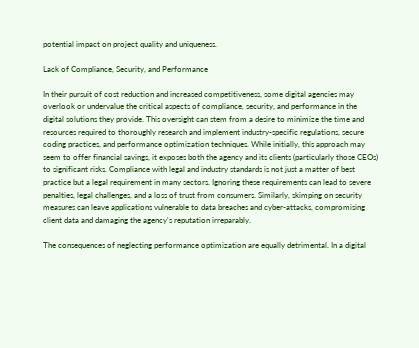potential impact on project quality and uniqueness.

Lack of Compliance, Security, and Performance

In their pursuit of cost reduction and increased competitiveness, some digital agencies may overlook or undervalue the critical aspects of compliance, security, and performance in the digital solutions they provide. This oversight can stem from a desire to minimize the time and resources required to thoroughly research and implement industry-specific regulations, secure coding practices, and performance optimization techniques. While initially, this approach may seem to offer financial savings, it exposes both the agency and its clients (particularly those CEOs) to significant risks. Compliance with legal and industry standards is not just a matter of best practice but a legal requirement in many sectors. Ignoring these requirements can lead to severe penalties, legal challenges, and a loss of trust from consumers. Similarly, skimping on security measures can leave applications vulnerable to data breaches and cyber-attacks, compromising client data and damaging the agency's reputation irreparably.

The consequences of neglecting performance optimization are equally detrimental. In a digital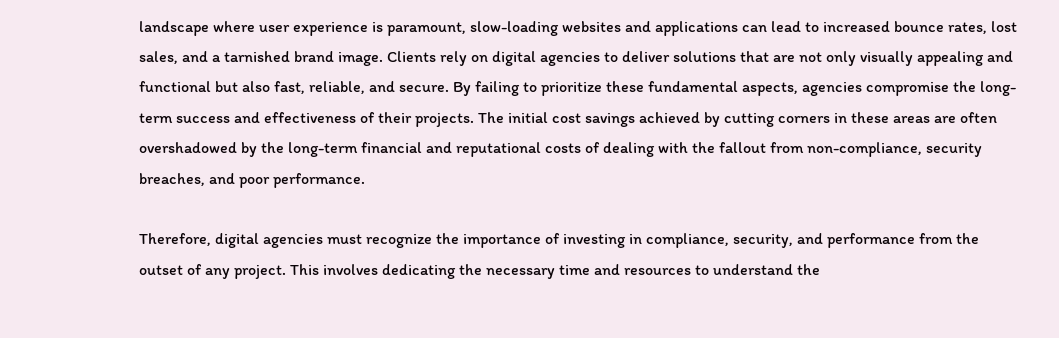landscape where user experience is paramount, slow-loading websites and applications can lead to increased bounce rates, lost sales, and a tarnished brand image. Clients rely on digital agencies to deliver solutions that are not only visually appealing and functional but also fast, reliable, and secure. By failing to prioritize these fundamental aspects, agencies compromise the long-term success and effectiveness of their projects. The initial cost savings achieved by cutting corners in these areas are often overshadowed by the long-term financial and reputational costs of dealing with the fallout from non-compliance, security breaches, and poor performance.

Therefore, digital agencies must recognize the importance of investing in compliance, security, and performance from the outset of any project. This involves dedicating the necessary time and resources to understand the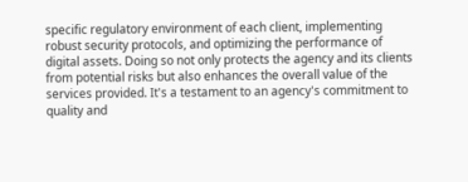specific regulatory environment of each client, implementing robust security protocols, and optimizing the performance of digital assets. Doing so not only protects the agency and its clients from potential risks but also enhances the overall value of the services provided. It's a testament to an agency's commitment to quality and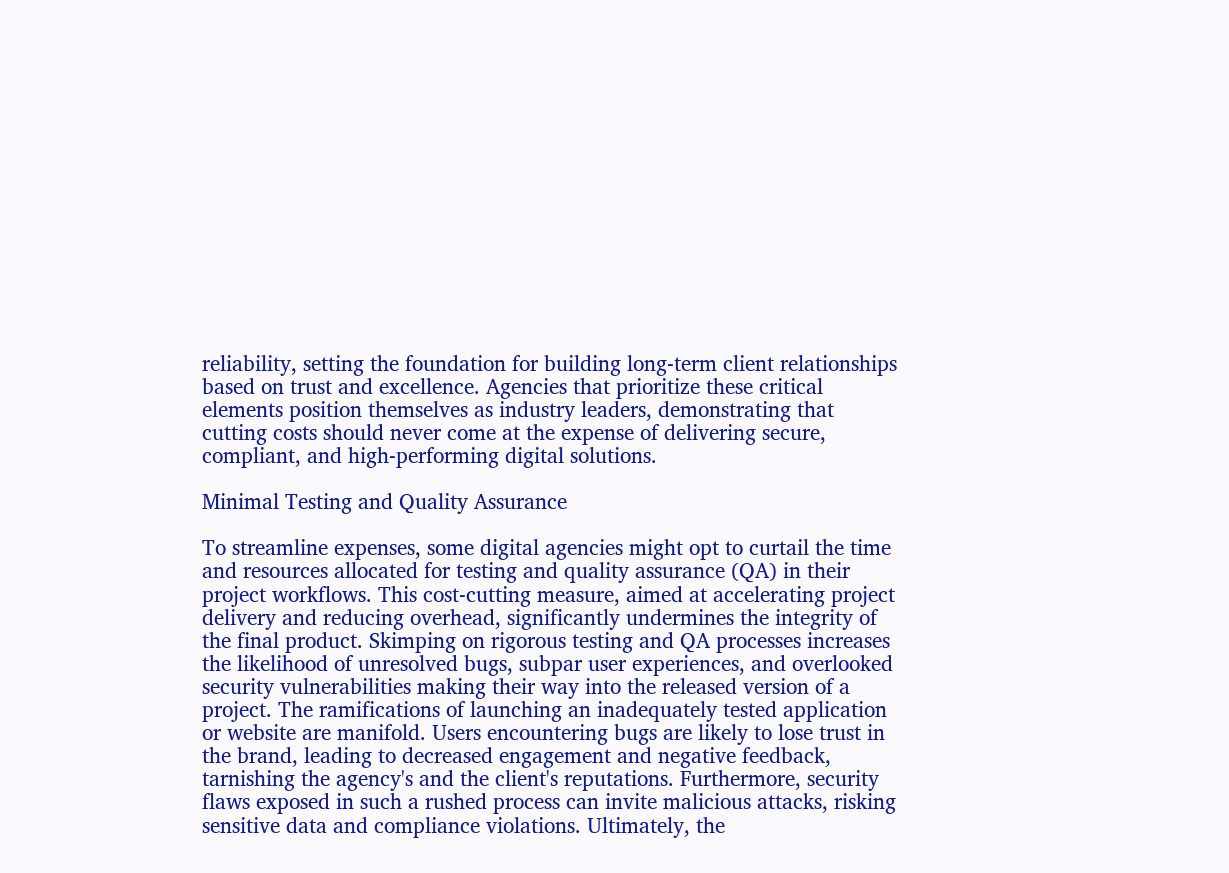reliability, setting the foundation for building long-term client relationships based on trust and excellence. Agencies that prioritize these critical elements position themselves as industry leaders, demonstrating that cutting costs should never come at the expense of delivering secure, compliant, and high-performing digital solutions.

Minimal Testing and Quality Assurance

To streamline expenses, some digital agencies might opt to curtail the time and resources allocated for testing and quality assurance (QA) in their project workflows. This cost-cutting measure, aimed at accelerating project delivery and reducing overhead, significantly undermines the integrity of the final product. Skimping on rigorous testing and QA processes increases the likelihood of unresolved bugs, subpar user experiences, and overlooked security vulnerabilities making their way into the released version of a project. The ramifications of launching an inadequately tested application or website are manifold. Users encountering bugs are likely to lose trust in the brand, leading to decreased engagement and negative feedback, tarnishing the agency's and the client's reputations. Furthermore, security flaws exposed in such a rushed process can invite malicious attacks, risking sensitive data and compliance violations. Ultimately, the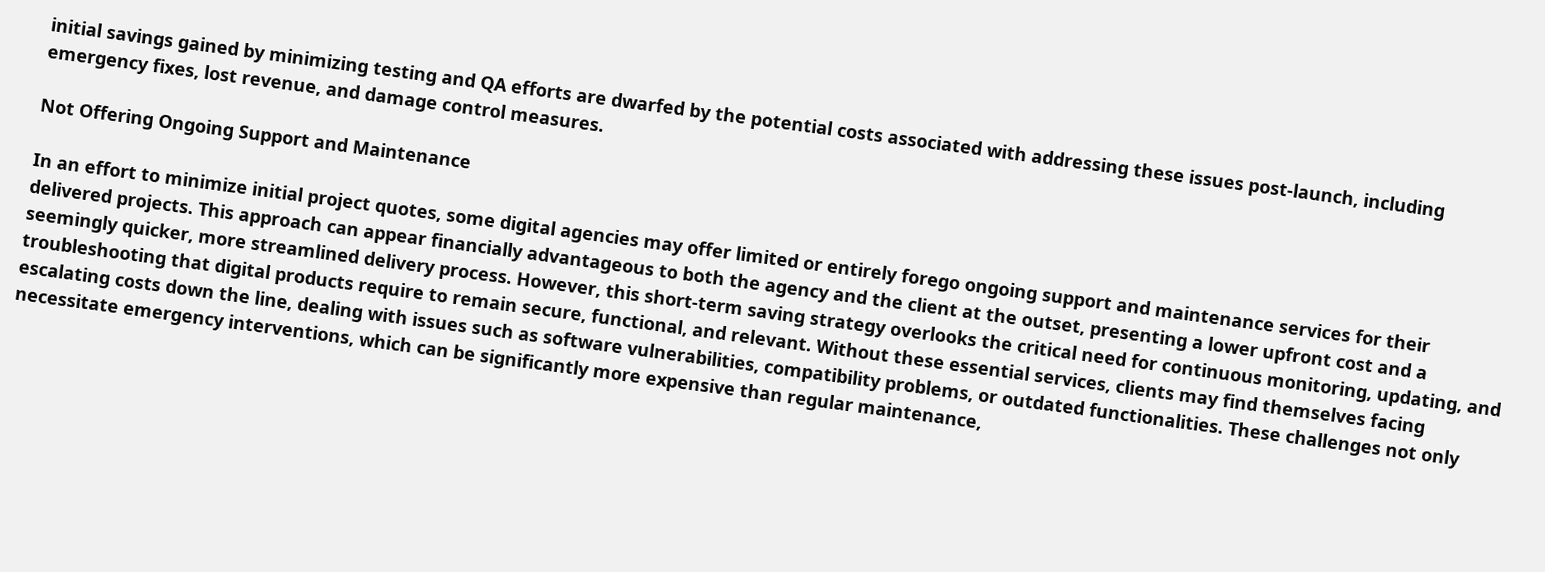initial savings gained by minimizing testing and QA efforts are dwarfed by the potential costs associated with addressing these issues post-launch, including emergency fixes, lost revenue, and damage control measures.

Not Offering Ongoing Support and Maintenance

In an effort to minimize initial project quotes, some digital agencies may offer limited or entirely forego ongoing support and maintenance services for their delivered projects. This approach can appear financially advantageous to both the agency and the client at the outset, presenting a lower upfront cost and a seemingly quicker, more streamlined delivery process. However, this short-term saving strategy overlooks the critical need for continuous monitoring, updating, and troubleshooting that digital products require to remain secure, functional, and relevant. Without these essential services, clients may find themselves facing escalating costs down the line, dealing with issues such as software vulnerabilities, compatibility problems, or outdated functionalities. These challenges not only necessitate emergency interventions, which can be significantly more expensive than regular maintenance,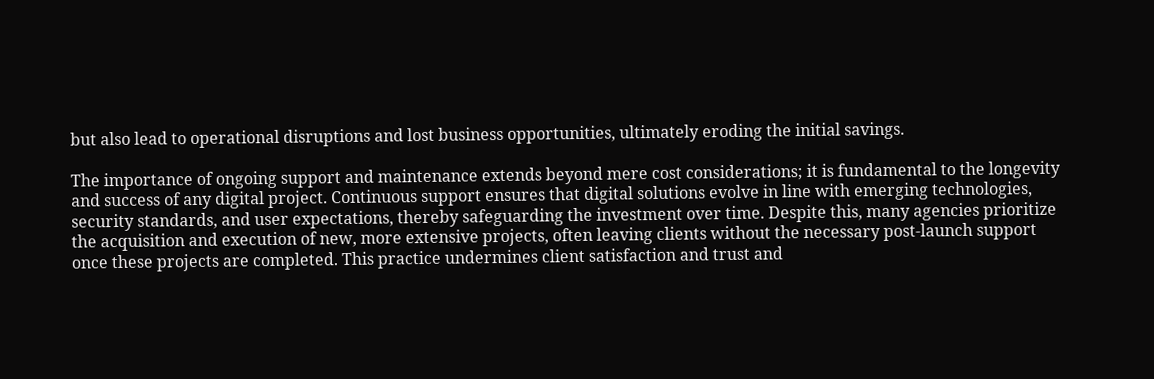but also lead to operational disruptions and lost business opportunities, ultimately eroding the initial savings.

The importance of ongoing support and maintenance extends beyond mere cost considerations; it is fundamental to the longevity and success of any digital project. Continuous support ensures that digital solutions evolve in line with emerging technologies, security standards, and user expectations, thereby safeguarding the investment over time. Despite this, many agencies prioritize the acquisition and execution of new, more extensive projects, often leaving clients without the necessary post-launch support once these projects are completed. This practice undermines client satisfaction and trust and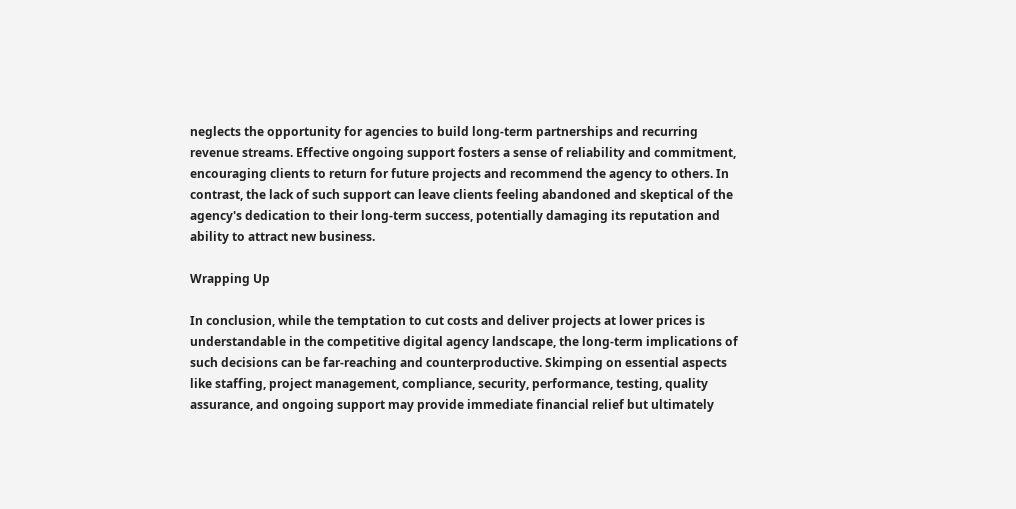neglects the opportunity for agencies to build long-term partnerships and recurring revenue streams. Effective ongoing support fosters a sense of reliability and commitment, encouraging clients to return for future projects and recommend the agency to others. In contrast, the lack of such support can leave clients feeling abandoned and skeptical of the agency's dedication to their long-term success, potentially damaging its reputation and ability to attract new business.

Wrapping Up

In conclusion, while the temptation to cut costs and deliver projects at lower prices is understandable in the competitive digital agency landscape, the long-term implications of such decisions can be far-reaching and counterproductive. Skimping on essential aspects like staffing, project management, compliance, security, performance, testing, quality assurance, and ongoing support may provide immediate financial relief but ultimately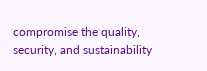compromise the quality, security, and sustainability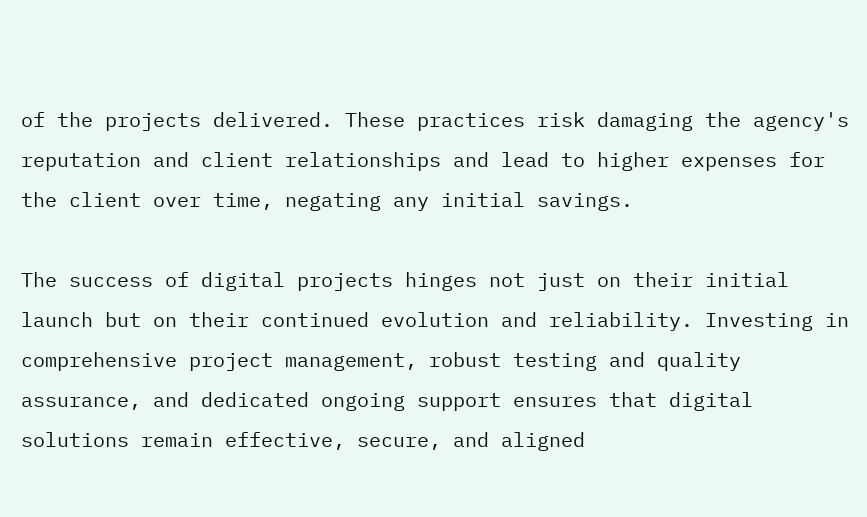of the projects delivered. These practices risk damaging the agency's reputation and client relationships and lead to higher expenses for the client over time, negating any initial savings.

The success of digital projects hinges not just on their initial launch but on their continued evolution and reliability. Investing in comprehensive project management, robust testing and quality assurance, and dedicated ongoing support ensures that digital solutions remain effective, secure, and aligned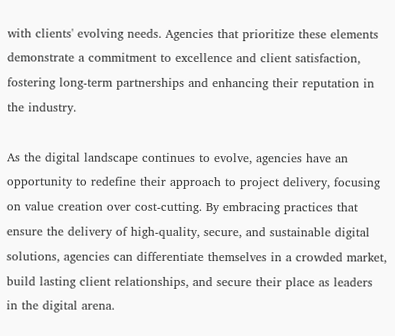with clients' evolving needs. Agencies that prioritize these elements demonstrate a commitment to excellence and client satisfaction, fostering long-term partnerships and enhancing their reputation in the industry.

As the digital landscape continues to evolve, agencies have an opportunity to redefine their approach to project delivery, focusing on value creation over cost-cutting. By embracing practices that ensure the delivery of high-quality, secure, and sustainable digital solutions, agencies can differentiate themselves in a crowded market, build lasting client relationships, and secure their place as leaders in the digital arena.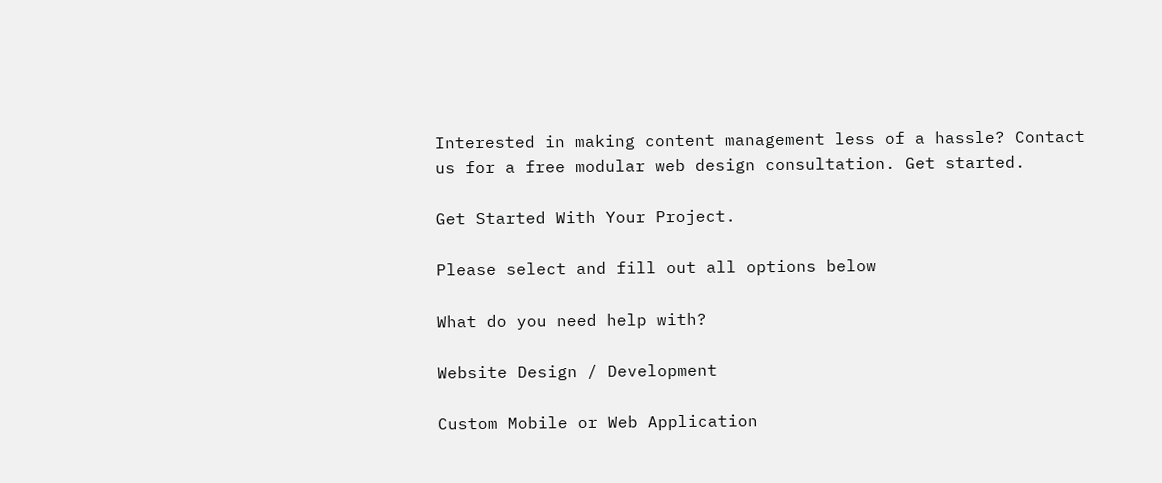Interested in making content management less of a hassle? Contact us for a free modular web design consultation. Get started.

Get Started With Your Project.

Please select and fill out all options below

What do you need help with?

Website Design / Development

Custom Mobile or Web Application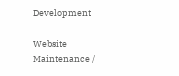Development

Website Maintenance /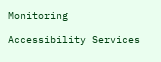Monitoring

Accessibility Services